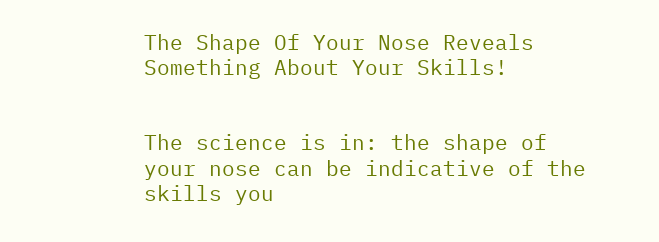The Shape Of Your Nose Reveals Something About Your Skills!


The science is in: the shape of your nose can be indicative of the skills you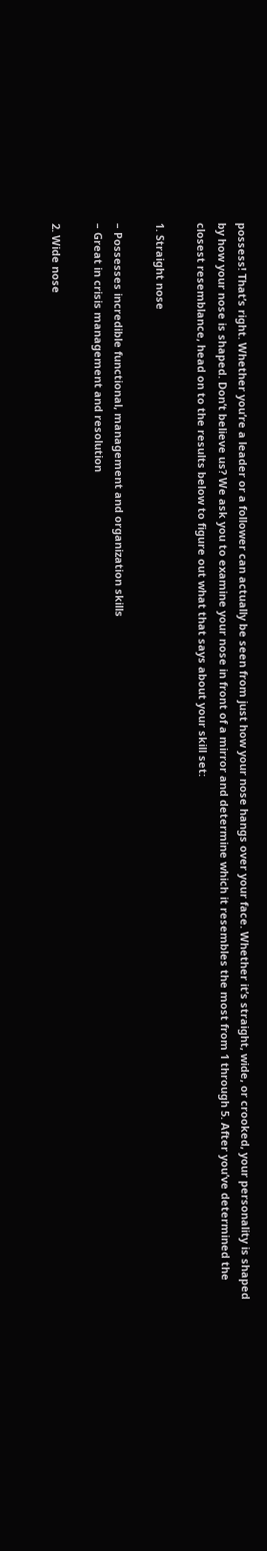possess! That’s right. Whether you’re a leader or a follower can actually be seen from just how your nose hangs over your face. Whether it’s straight, wide, or crooked, your personality is shaped by how your nose is shaped. Don’t believe us? We ask you to examine your nose in front of a mirror and determine which it resembles the most from 1 through 5. After you’ve determined the closest resemblance, head on to the results below to figure out what that says about your skill set:

1. Straight nose

– Possesses incredible functional, management and organization skills
– Great in crisis management and resolution

2. Wide nose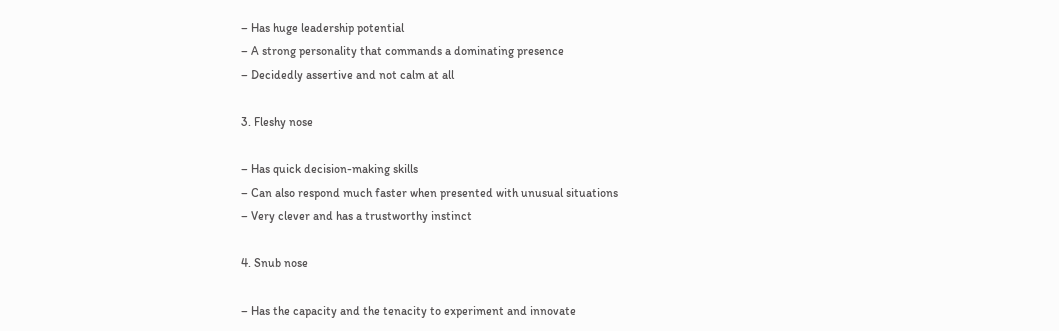– Has huge leadership potential
– A strong personality that commands a dominating presence
– Decidedly assertive and not calm at all

3. Fleshy nose

– Has quick decision-making skills
– Can also respond much faster when presented with unusual situations
– Very clever and has a trustworthy instinct

4. Snub nose

– Has the capacity and the tenacity to experiment and innovate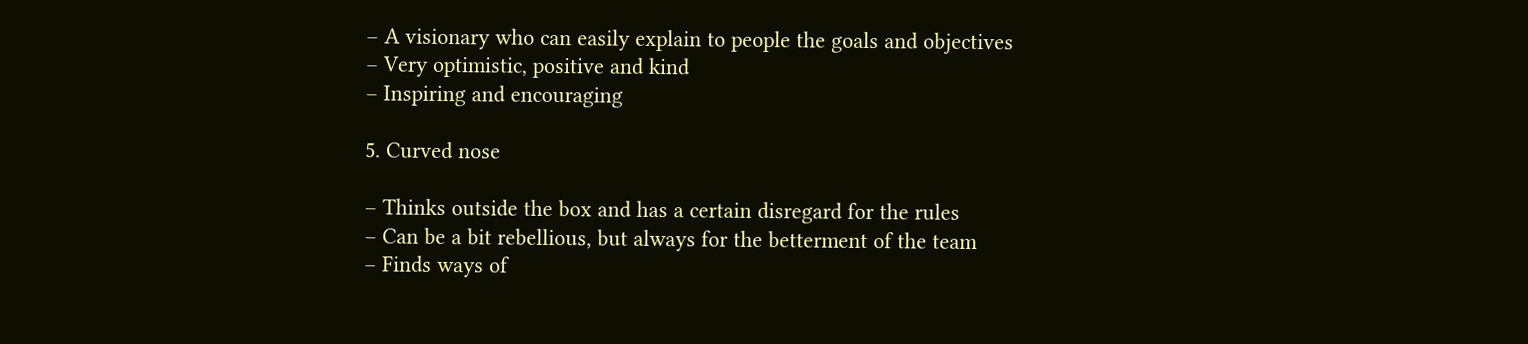– A visionary who can easily explain to people the goals and objectives
– Very optimistic, positive and kind
– Inspiring and encouraging

5. Curved nose

– Thinks outside the box and has a certain disregard for the rules
– Can be a bit rebellious, but always for the betterment of the team
– Finds ways of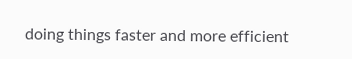doing things faster and more efficient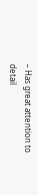– Has great attention to detail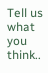Tell us what you think..